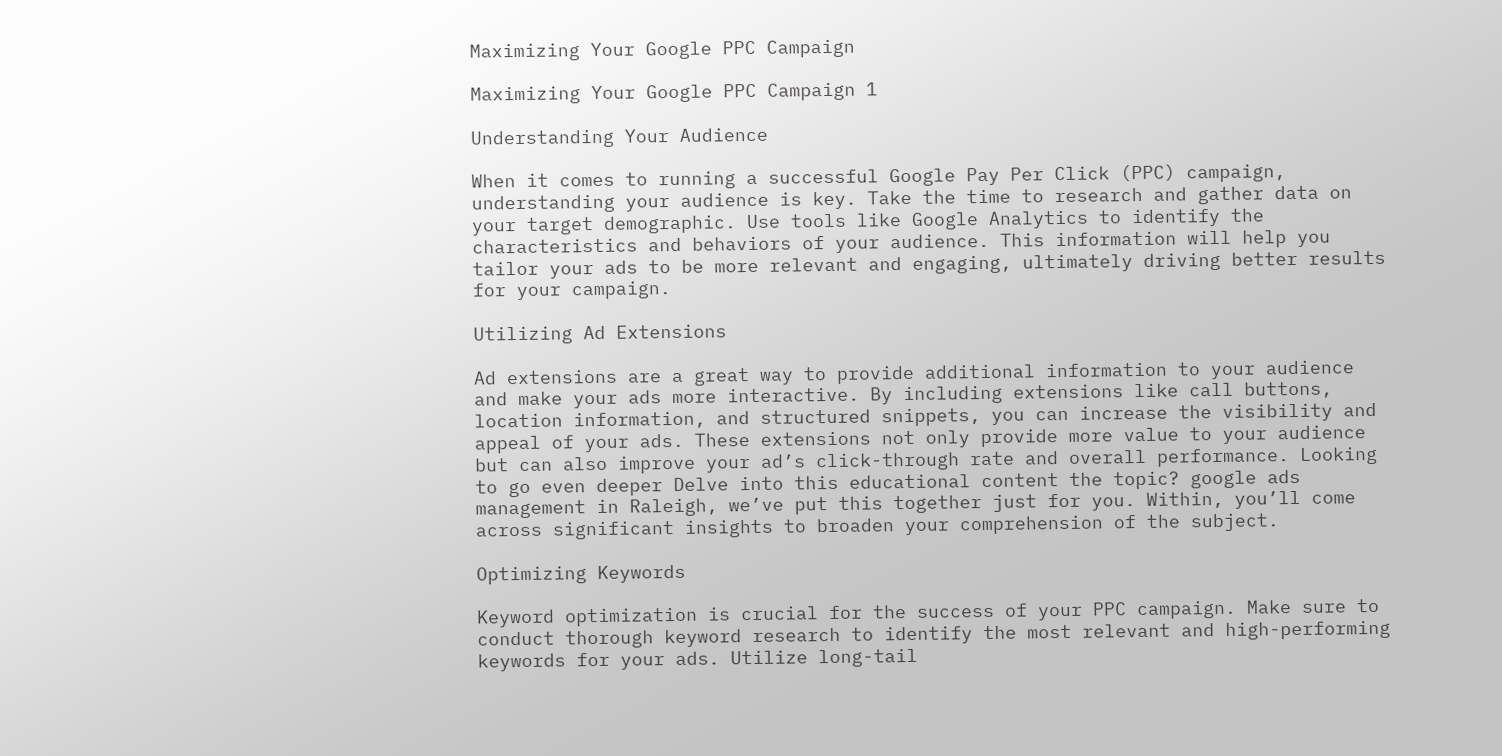Maximizing Your Google PPC Campaign

Maximizing Your Google PPC Campaign 1

Understanding Your Audience

When it comes to running a successful Google Pay Per Click (PPC) campaign, understanding your audience is key. Take the time to research and gather data on your target demographic. Use tools like Google Analytics to identify the characteristics and behaviors of your audience. This information will help you tailor your ads to be more relevant and engaging, ultimately driving better results for your campaign.

Utilizing Ad Extensions

Ad extensions are a great way to provide additional information to your audience and make your ads more interactive. By including extensions like call buttons, location information, and structured snippets, you can increase the visibility and appeal of your ads. These extensions not only provide more value to your audience but can also improve your ad’s click-through rate and overall performance. Looking to go even deeper Delve into this educational content the topic? google ads management in Raleigh, we’ve put this together just for you. Within, you’ll come across significant insights to broaden your comprehension of the subject.

Optimizing Keywords

Keyword optimization is crucial for the success of your PPC campaign. Make sure to conduct thorough keyword research to identify the most relevant and high-performing keywords for your ads. Utilize long-tail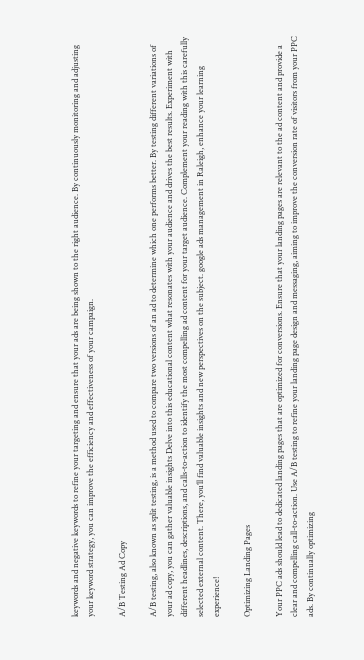keywords and negative keywords to refine your targeting and ensure that your ads are being shown to the right audience. By continuously monitoring and adjusting your keyword strategy, you can improve the efficiency and effectiveness of your campaign.

A/B Testing Ad Copy

A/B testing, also known as split testing, is a method used to compare two versions of an ad to determine which one performs better. By testing different variations of your ad copy, you can gather valuable insights Delve into this educational content what resonates with your audience and drives the best results. Experiment with different headlines, descriptions, and calls-to-action to identify the most compelling ad content for your target audience. Complement your reading with this carefully selected external content. There, you’ll find valuable insights and new perspectives on the subject. google ads management in Raleigh, enhance your learning experience!

Optimizing Landing Pages

Your PPC ads should lead to dedicated landing pages that are optimized for conversions. Ensure that your landing pages are relevant to the ad content and provide a clear and compelling call-to-action. Use A/B testing to refine your landing page design and messaging, aiming to improve the conversion rate of visitors from your PPC ads. By continually optimizing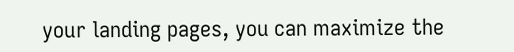your landing pages, you can maximize the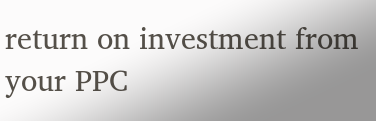return on investment from your PPC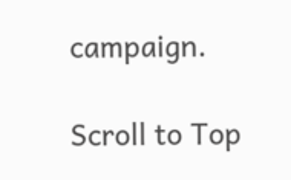campaign.

Scroll to Top